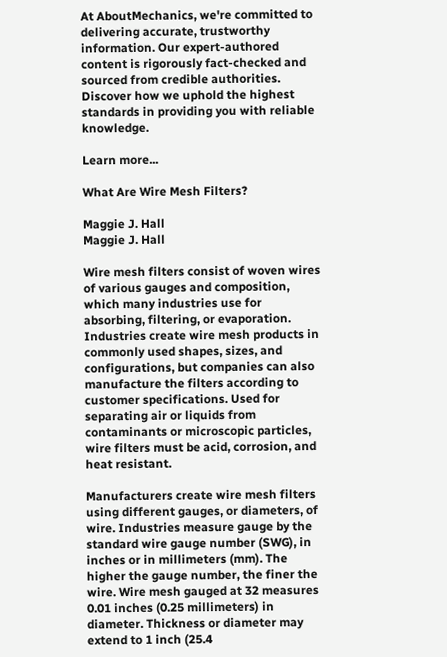At AboutMechanics, we're committed to delivering accurate, trustworthy information. Our expert-authored content is rigorously fact-checked and sourced from credible authorities. Discover how we uphold the highest standards in providing you with reliable knowledge.

Learn more...

What Are Wire Mesh Filters?

Maggie J. Hall
Maggie J. Hall

Wire mesh filters consist of woven wires of various gauges and composition, which many industries use for absorbing, filtering, or evaporation. Industries create wire mesh products in commonly used shapes, sizes, and configurations, but companies can also manufacture the filters according to customer specifications. Used for separating air or liquids from contaminants or microscopic particles, wire filters must be acid, corrosion, and heat resistant.

Manufacturers create wire mesh filters using different gauges, or diameters, of wire. Industries measure gauge by the standard wire gauge number (SWG), in inches or in millimeters (mm). The higher the gauge number, the finer the wire. Wire mesh gauged at 32 measures 0.01 inches (0.25 millimeters) in diameter. Thickness or diameter may extend to 1 inch (25.4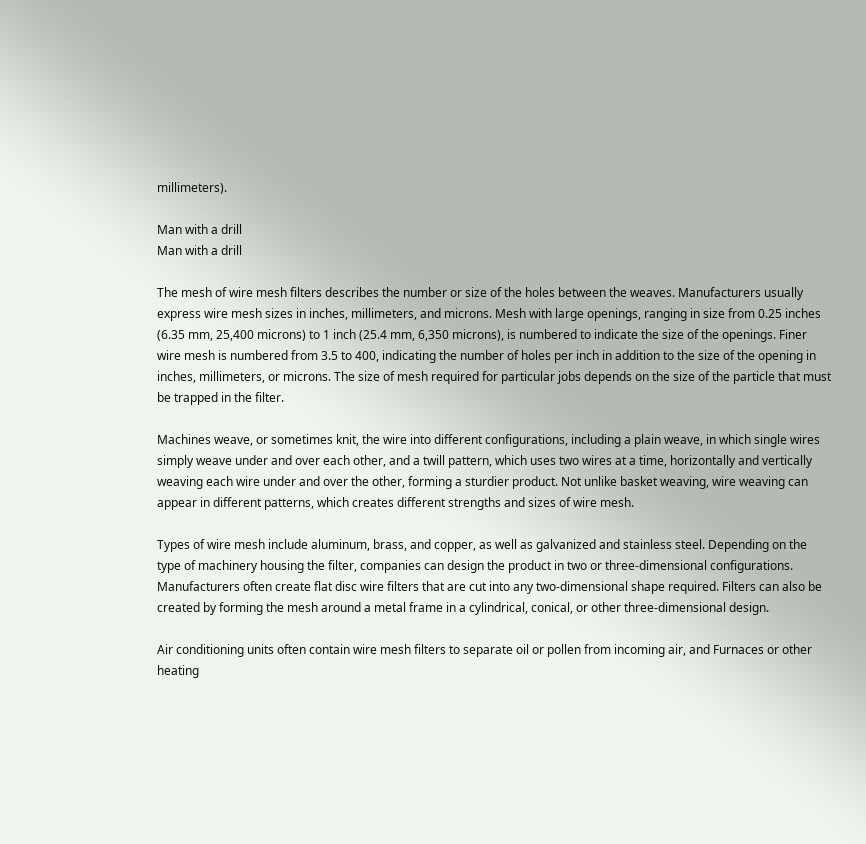millimeters).

Man with a drill
Man with a drill

The mesh of wire mesh filters describes the number or size of the holes between the weaves. Manufacturers usually express wire mesh sizes in inches, millimeters, and microns. Mesh with large openings, ranging in size from 0.25 inches (6.35 mm, 25,400 microns) to 1 inch (25.4 mm, 6,350 microns), is numbered to indicate the size of the openings. Finer wire mesh is numbered from 3.5 to 400, indicating the number of holes per inch in addition to the size of the opening in inches, millimeters, or microns. The size of mesh required for particular jobs depends on the size of the particle that must be trapped in the filter.

Machines weave, or sometimes knit, the wire into different configurations, including a plain weave, in which single wires simply weave under and over each other, and a twill pattern, which uses two wires at a time, horizontally and vertically weaving each wire under and over the other, forming a sturdier product. Not unlike basket weaving, wire weaving can appear in different patterns, which creates different strengths and sizes of wire mesh.

Types of wire mesh include aluminum, brass, and copper, as well as galvanized and stainless steel. Depending on the type of machinery housing the filter, companies can design the product in two or three-dimensional configurations. Manufacturers often create flat disc wire filters that are cut into any two-dimensional shape required. Filters can also be created by forming the mesh around a metal frame in a cylindrical, conical, or other three-dimensional design.

Air conditioning units often contain wire mesh filters to separate oil or pollen from incoming air, and Furnaces or other heating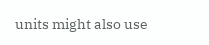units might also use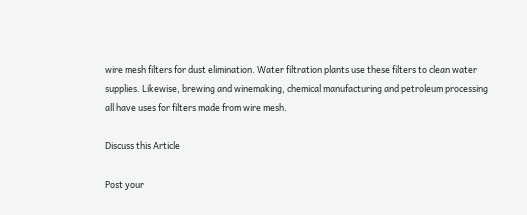wire mesh filters for dust elimination. Water filtration plants use these filters to clean water supplies. Likewise, brewing and winemaking, chemical manufacturing and petroleum processing all have uses for filters made from wire mesh.

Discuss this Article

Post your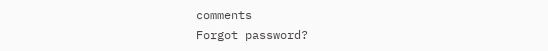comments
Forgot password?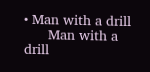• Man with a drill
      Man with a drill